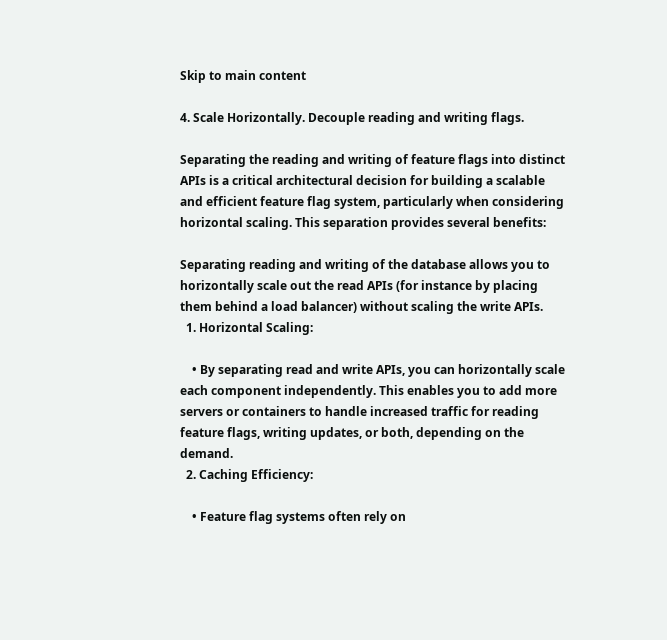Skip to main content

4. Scale Horizontally. Decouple reading and writing flags.

Separating the reading and writing of feature flags into distinct APIs is a critical architectural decision for building a scalable and efficient feature flag system, particularly when considering horizontal scaling. This separation provides several benefits:

Separating reading and writing of the database allows you to horizontally scale out the read APIs (for instance by placing them behind a load balancer) without scaling the write APIs.
  1. Horizontal Scaling:

    • By separating read and write APIs, you can horizontally scale each component independently. This enables you to add more servers or containers to handle increased traffic for reading feature flags, writing updates, or both, depending on the demand.
  2. Caching Efficiency:

    • Feature flag systems often rely on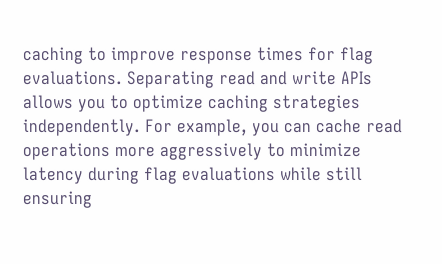caching to improve response times for flag evaluations. Separating read and write APIs allows you to optimize caching strategies independently. For example, you can cache read operations more aggressively to minimize latency during flag evaluations while still ensuring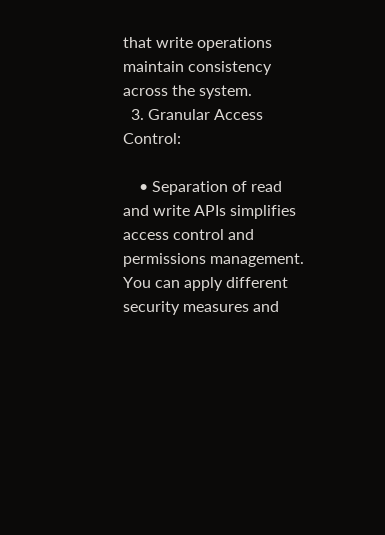that write operations maintain consistency across the system.
  3. Granular Access Control:

    • Separation of read and write APIs simplifies access control and permissions management. You can apply different security measures and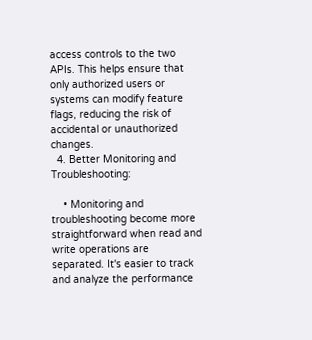access controls to the two APIs. This helps ensure that only authorized users or systems can modify feature flags, reducing the risk of accidental or unauthorized changes.
  4. Better Monitoring and Troubleshooting:

    • Monitoring and troubleshooting become more straightforward when read and write operations are separated. It's easier to track and analyze the performance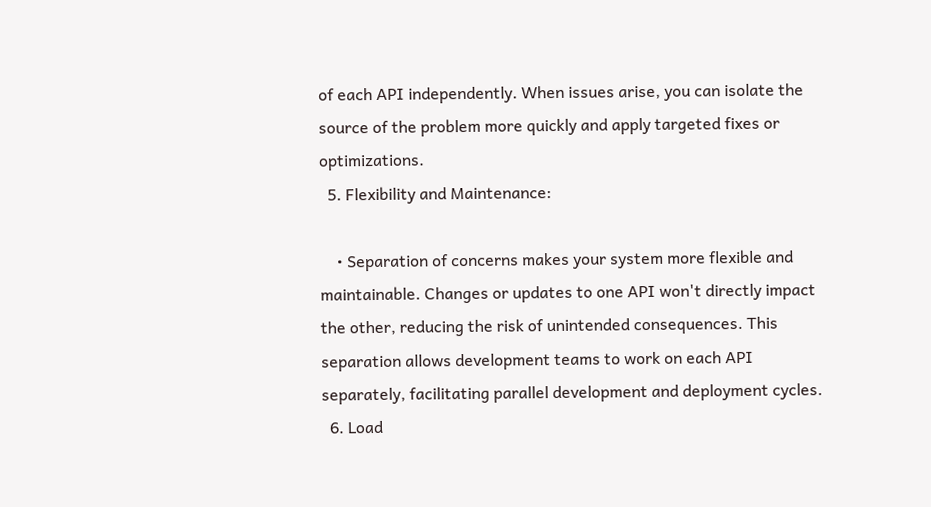of each API independently. When issues arise, you can isolate the source of the problem more quickly and apply targeted fixes or optimizations.
  5. Flexibility and Maintenance:

    • Separation of concerns makes your system more flexible and maintainable. Changes or updates to one API won't directly impact the other, reducing the risk of unintended consequences. This separation allows development teams to work on each API separately, facilitating parallel development and deployment cycles.
  6. Load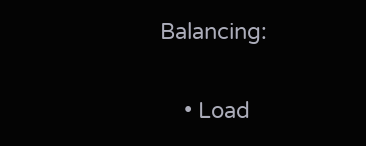Balancing:

    • Load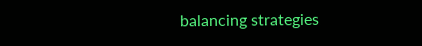balancing strategies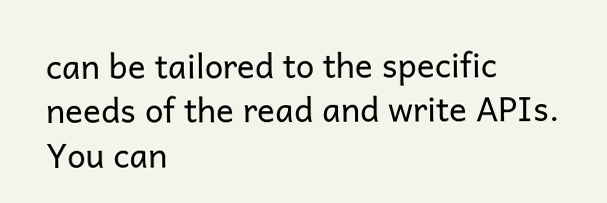can be tailored to the specific needs of the read and write APIs. You can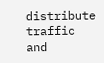distribute traffic and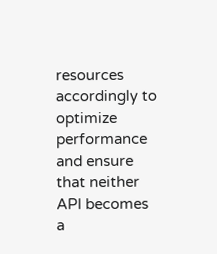resources accordingly to optimize performance and ensure that neither API becomes a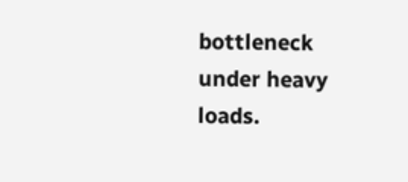bottleneck under heavy loads.